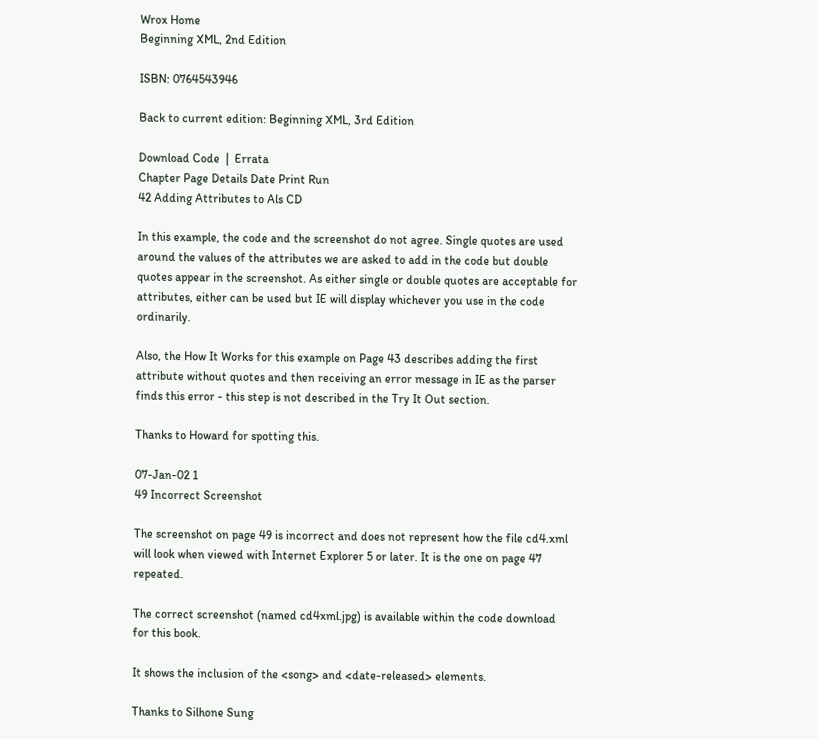Wrox Home
Beginning XML, 2nd Edition

ISBN: 0764543946

Back to current edition: Beginning XML, 3rd Edition

Download Code  |  Errata
Chapter Page Details Date Print Run
42 Adding Attributes to Als CD

In this example, the code and the screenshot do not agree. Single quotes are used around the values of the attributes we are asked to add in the code but double quotes appear in the screenshot. As either single or double quotes are acceptable for attributes, either can be used but IE will display whichever you use in the code ordinarily.

Also, the How It Works for this example on Page 43 describes adding the first attribute without quotes and then receiving an error message in IE as the parser finds this error - this step is not described in the Try It Out section.

Thanks to Howard for spotting this.

07-Jan-02 1
49 Incorrect Screenshot

The screenshot on page 49 is incorrect and does not represent how the file cd4.xml will look when viewed with Internet Explorer 5 or later. It is the one on page 47 repeated.

The correct screenshot (named cd4xml.jpg) is available within the code download for this book.

It shows the inclusion of the <song> and <date-released> elements.

Thanks to Silhone Sung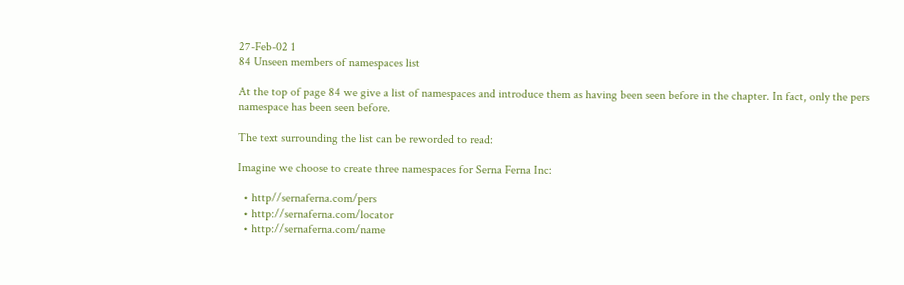27-Feb-02 1
84 Unseen members of namespaces list

At the top of page 84 we give a list of namespaces and introduce them as having been seen before in the chapter. In fact, only the pers namespace has been seen before.

The text surrounding the list can be reworded to read:

Imagine we choose to create three namespaces for Serna Ferna Inc:

  • http//sernaferna.com/pers
  • http://sernaferna.com/locator
  • http://sernaferna.com/name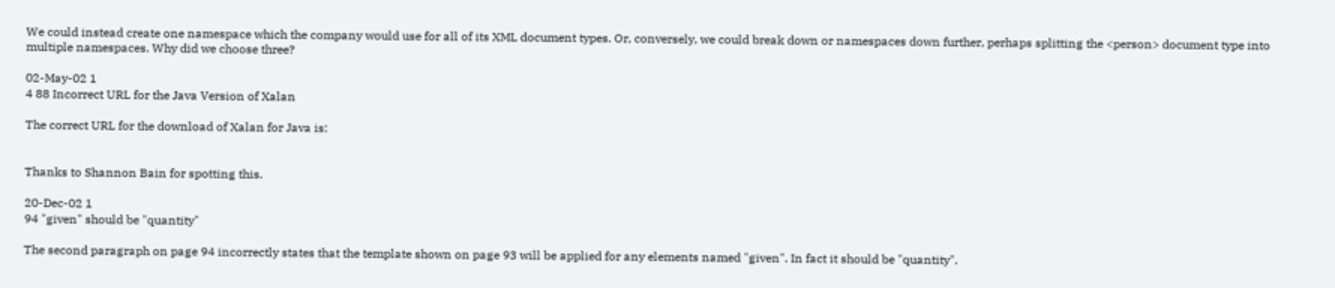We could instead create one namespace which the company would use for all of its XML document types. Or, conversely, we could break down or namespaces down further, perhaps splitting the <person> document type into multiple namespaces. Why did we choose three?

02-May-02 1
4 88 Incorrect URL for the Java Version of Xalan

The correct URL for the download of Xalan for Java is:


Thanks to Shannon Bain for spotting this.

20-Dec-02 1
94 "given" should be "quantity"

The second paragraph on page 94 incorrectly states that the template shown on page 93 will be applied for any elements named "given". In fact it should be "quantity".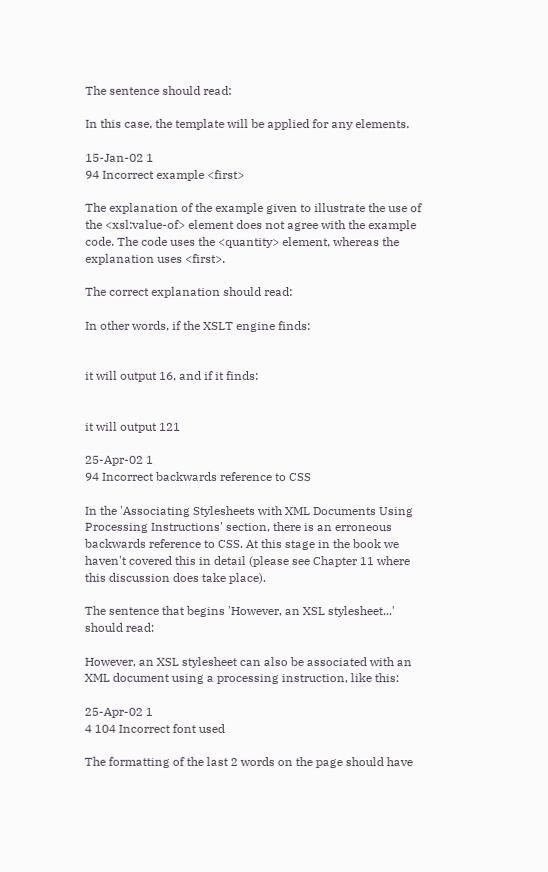The sentence should read:

In this case, the template will be applied for any elements.

15-Jan-02 1
94 Incorrect example <first>

The explanation of the example given to illustrate the use of the <xsl:value-of> element does not agree with the example code. The code uses the <quantity> element, whereas the explanation uses <first>.

The correct explanation should read:

In other words, if the XSLT engine finds:


it will output 16, and if it finds:


it will output 121

25-Apr-02 1
94 Incorrect backwards reference to CSS

In the 'Associating Stylesheets with XML Documents Using Processing Instructions' section, there is an erroneous backwards reference to CSS. At this stage in the book we haven't covered this in detail (please see Chapter 11 where this discussion does take place).

The sentence that begins 'However, an XSL stylesheet...' should read:

However, an XSL stylesheet can also be associated with an XML document using a processing instruction, like this:

25-Apr-02 1
4 104 Incorrect font used

The formatting of the last 2 words on the page should have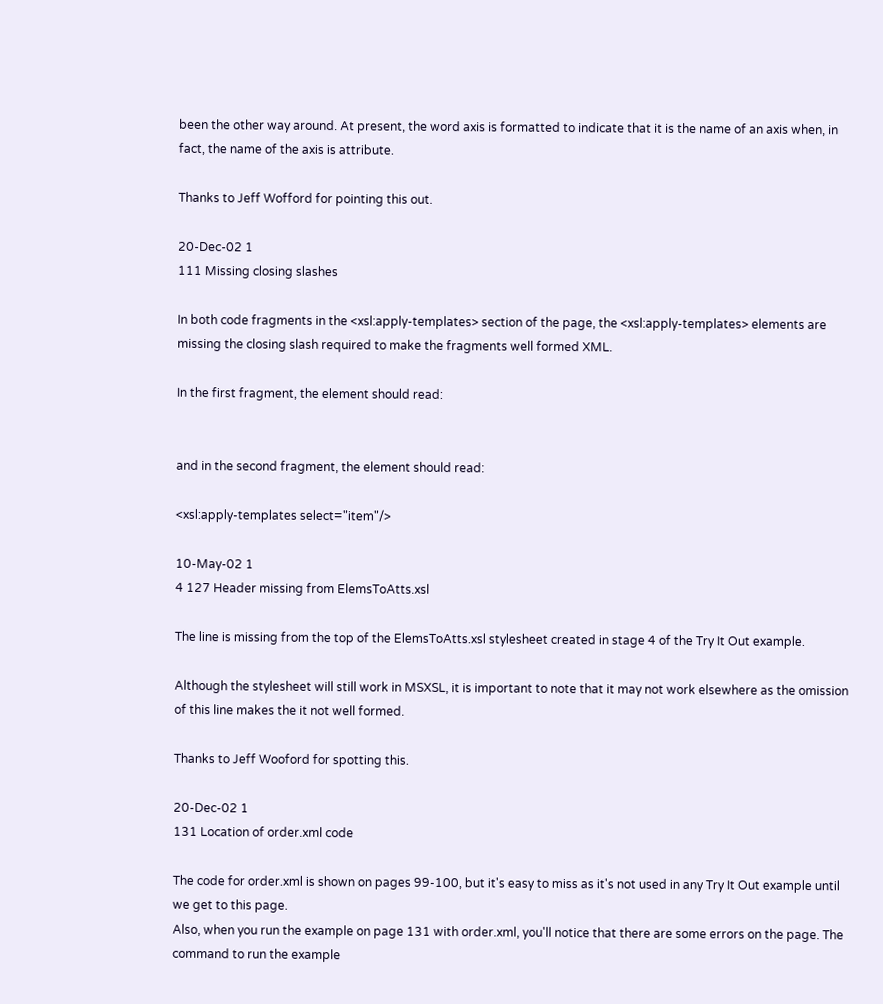been the other way around. At present, the word axis is formatted to indicate that it is the name of an axis when, in fact, the name of the axis is attribute.

Thanks to Jeff Wofford for pointing this out.

20-Dec-02 1
111 Missing closing slashes

In both code fragments in the <xsl:apply-templates> section of the page, the <xsl:apply-templates> elements are missing the closing slash required to make the fragments well formed XML.

In the first fragment, the element should read:


and in the second fragment, the element should read:

<xsl:apply-templates select="item"/>

10-May-02 1
4 127 Header missing from ElemsToAtts.xsl

The line is missing from the top of the ElemsToAtts.xsl stylesheet created in stage 4 of the Try It Out example.

Although the stylesheet will still work in MSXSL, it is important to note that it may not work elsewhere as the omission of this line makes the it not well formed.

Thanks to Jeff Wooford for spotting this.

20-Dec-02 1
131 Location of order.xml code

The code for order.xml is shown on pages 99-100, but it's easy to miss as it's not used in any Try It Out example until we get to this page.
Also, when you run the example on page 131 with order.xml, you'll notice that there are some errors on the page. The command to run the example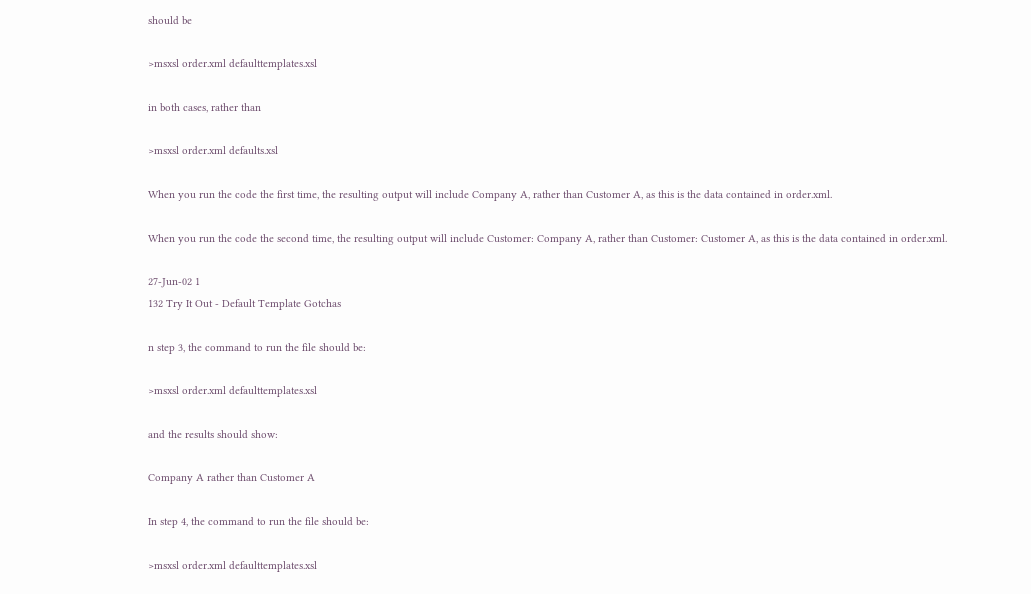should be

>msxsl order.xml defaulttemplates.xsl

in both cases, rather than

>msxsl order.xml defaults.xsl

When you run the code the first time, the resulting output will include Company A, rather than Customer A, as this is the data contained in order.xml.

When you run the code the second time, the resulting output will include Customer: Company A, rather than Customer: Customer A, as this is the data contained in order.xml.

27-Jun-02 1
132 Try It Out - Default Template Gotchas

n step 3, the command to run the file should be:

>msxsl order.xml defaulttemplates.xsl

and the results should show:

Company A rather than Customer A

In step 4, the command to run the file should be:

>msxsl order.xml defaulttemplates.xsl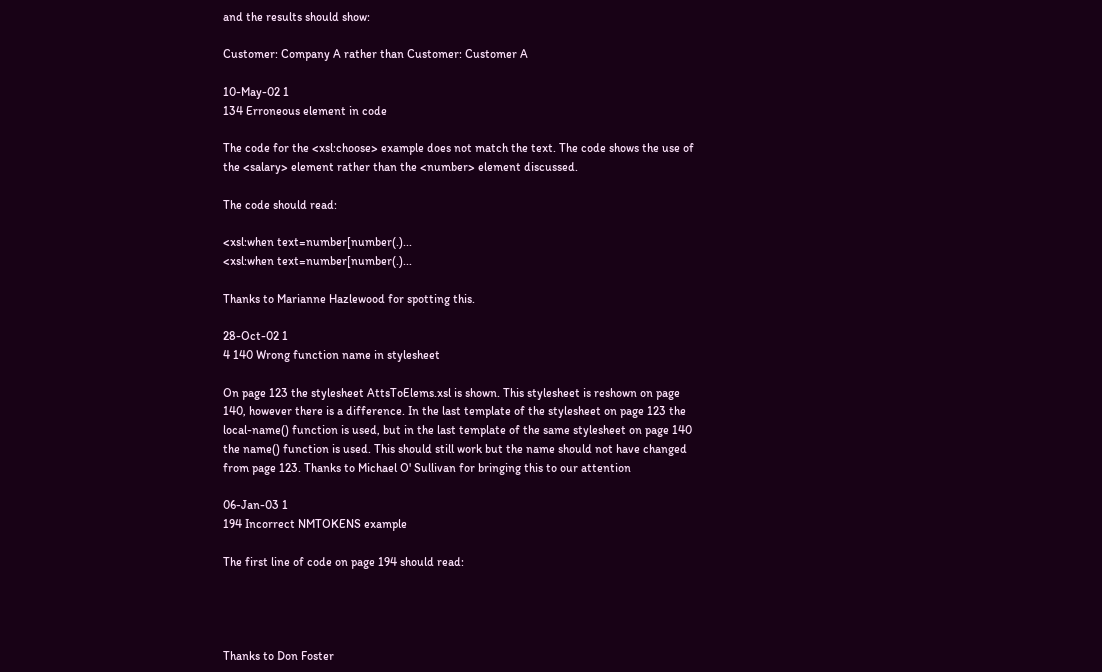and the results should show:

Customer: Company A rather than Customer: Customer A

10-May-02 1
134 Erroneous element in code

The code for the <xsl:choose> example does not match the text. The code shows the use of the <salary> element rather than the <number> element discussed.

The code should read:

<xsl:when text=number[number(.)...
<xsl:when text=number[number(.)...

Thanks to Marianne Hazlewood for spotting this.

28-Oct-02 1
4 140 Wrong function name in stylesheet

On page 123 the stylesheet AttsToElems.xsl is shown. This stylesheet is reshown on page 140, however there is a difference. In the last template of the stylesheet on page 123 the local-name() function is used, but in the last template of the same stylesheet on page 140 the name() function is used. This should still work but the name should not have changed from page 123. Thanks to Michael O' Sullivan for bringing this to our attention

06-Jan-03 1
194 Incorrect NMTOKENS example

The first line of code on page 194 should read:




Thanks to Don Foster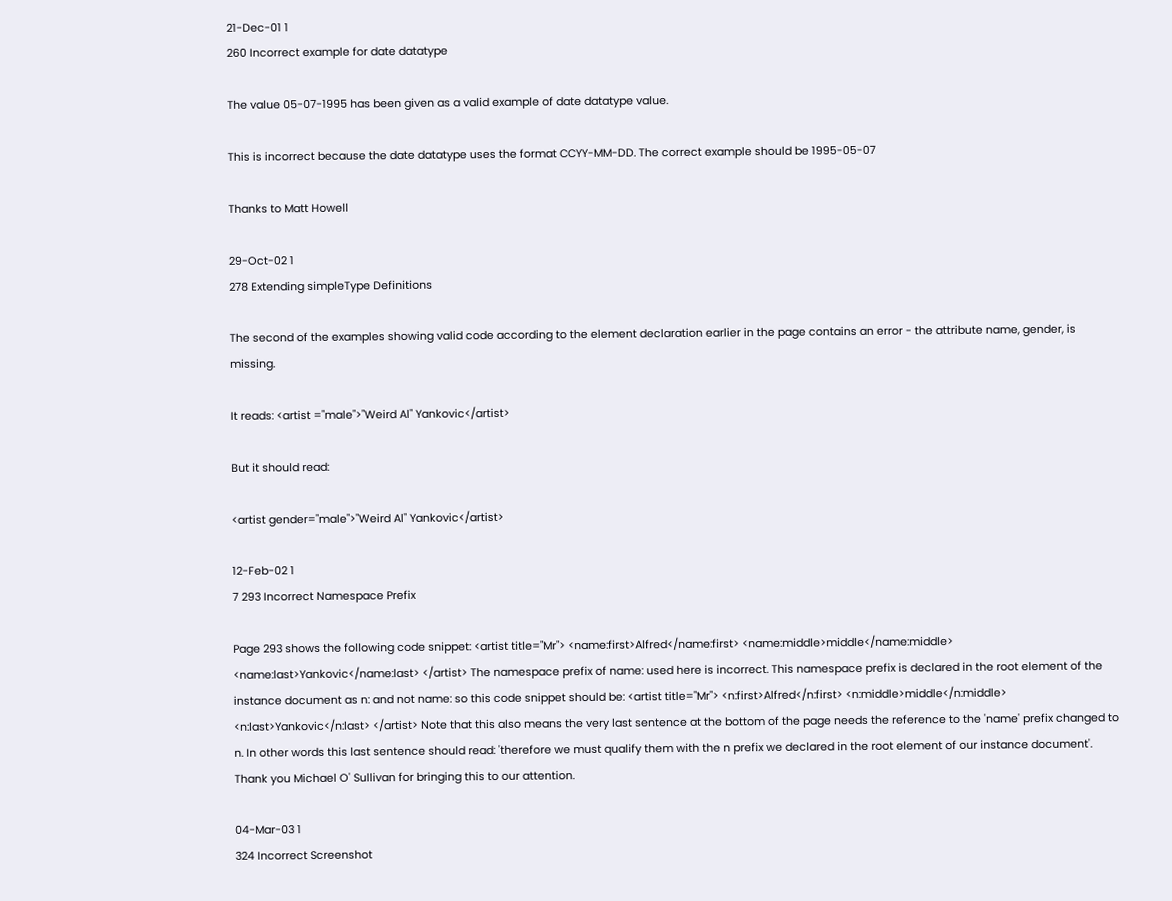21-Dec-01 1
260 Incorrect example for date datatype

The value 05-07-1995 has been given as a valid example of date datatype value.

This is incorrect because the date datatype uses the format CCYY-MM-DD. The correct example should be 1995-05-07

Thanks to Matt Howell

29-Oct-02 1
278 Extending simpleType Definitions

The second of the examples showing valid code according to the element declaration earlier in the page contains an error - the attribute name, gender, is missing.

It reads: <artist ="male">"Weird Al" Yankovic</artist>

But it should read:

<artist gender="male">"Weird Al" Yankovic</artist>

12-Feb-02 1
7 293 Incorrect Namespace Prefix

Page 293 shows the following code snippet: <artist title="Mr"> <name:first>Alfred</name:first> <name:middle>middle</name:middle> <name:last>Yankovic</name:last> </artist> The namespace prefix of name: used here is incorrect. This namespace prefix is declared in the root element of the instance document as n: and not name: so this code snippet should be: <artist title="Mr"> <n:first>Alfred</n:first> <n:middle>middle</n:middle> <n:last>Yankovic</n:last> </artist> Note that this also means the very last sentence at the bottom of the page needs the reference to the 'name' prefix changed to n. In other words this last sentence should read: 'therefore we must qualify them with the n prefix we declared in the root element of our instance document'. Thank you Michael O' Sullivan for bringing this to our attention.

04-Mar-03 1
324 Incorrect Screenshot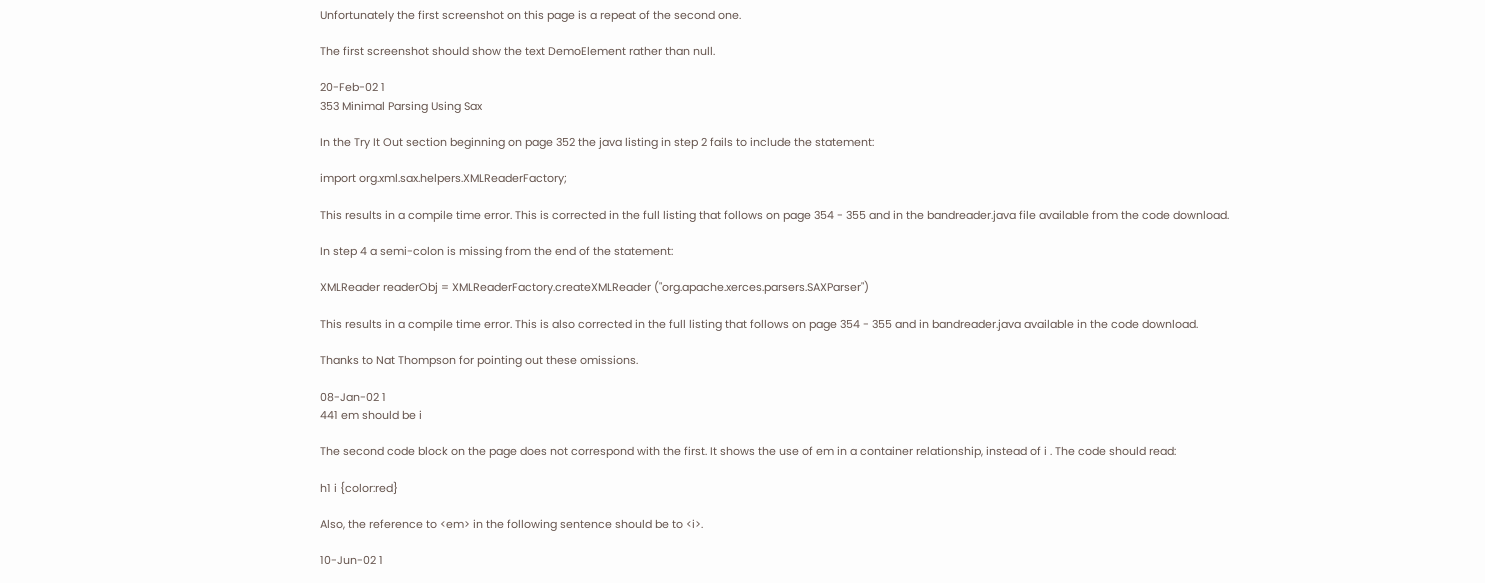Unfortunately the first screenshot on this page is a repeat of the second one.

The first screenshot should show the text DemoElement rather than null.

20-Feb-02 1
353 Minimal Parsing Using Sax

In the Try It Out section beginning on page 352 the java listing in step 2 fails to include the statement:

import org.xml.sax.helpers.XMLReaderFactory;

This results in a compile time error. This is corrected in the full listing that follows on page 354 - 355 and in the bandreader.java file available from the code download.

In step 4 a semi-colon is missing from the end of the statement:

XMLReader readerObj = XMLReaderFactory.createXMLReader ("org.apache.xerces.parsers.SAXParser")

This results in a compile time error. This is also corrected in the full listing that follows on page 354 - 355 and in bandreader.java available in the code download.

Thanks to Nat Thompson for pointing out these omissions.

08-Jan-02 1
441 em should be i

The second code block on the page does not correspond with the first. It shows the use of em in a container relationship, instead of i . The code should read:

h1 i {color:red}

Also, the reference to <em> in the following sentence should be to <i>.

10-Jun-02 1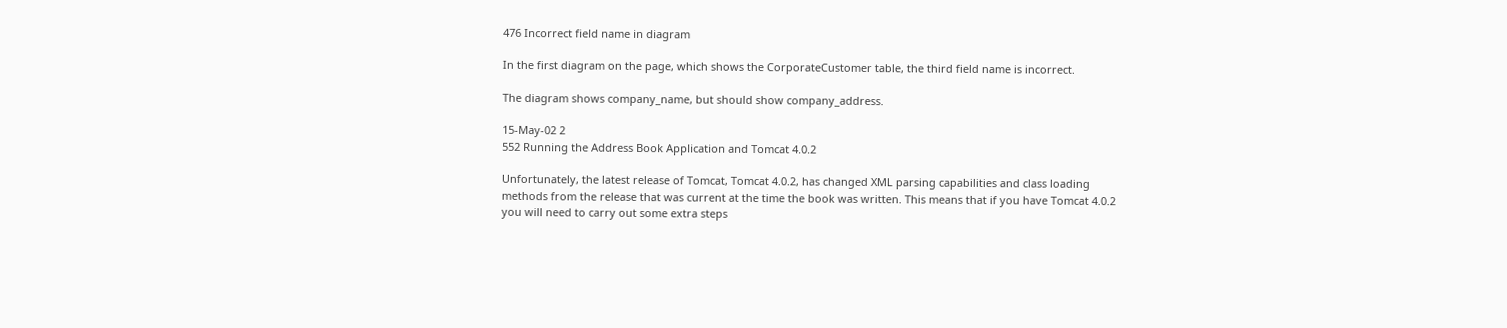476 Incorrect field name in diagram

In the first diagram on the page, which shows the CorporateCustomer table, the third field name is incorrect.

The diagram shows company_name, but should show company_address.

15-May-02 2
552 Running the Address Book Application and Tomcat 4.0.2

Unfortunately, the latest release of Tomcat, Tomcat 4.0.2, has changed XML parsing capabilities and class loading methods from the release that was current at the time the book was written. This means that if you have Tomcat 4.0.2 you will need to carry out some extra steps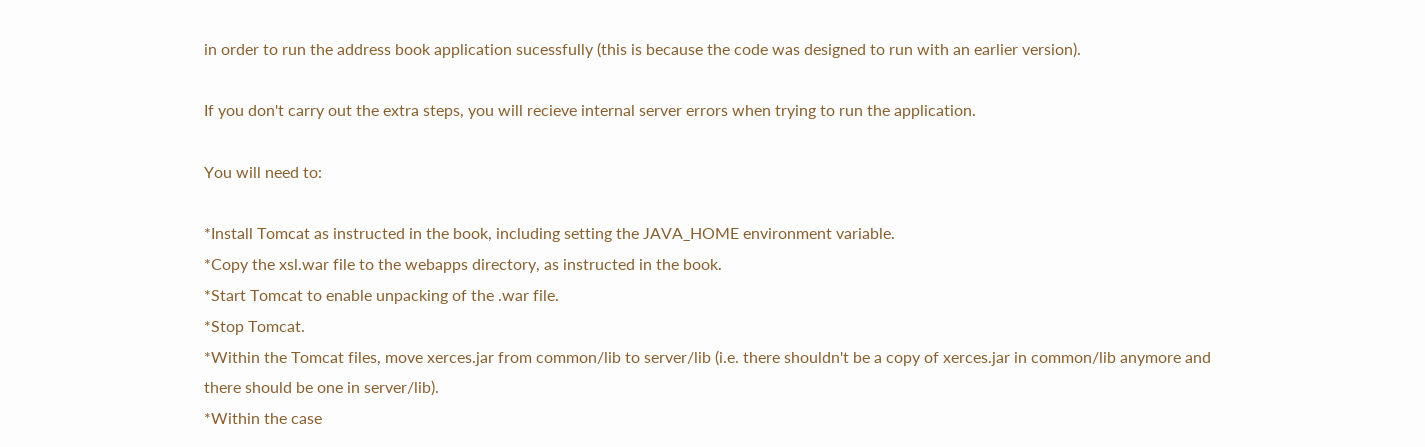in order to run the address book application sucessfully (this is because the code was designed to run with an earlier version).

If you don't carry out the extra steps, you will recieve internal server errors when trying to run the application.

You will need to:

*Install Tomcat as instructed in the book, including setting the JAVA_HOME environment variable.
*Copy the xsl.war file to the webapps directory, as instructed in the book.
*Start Tomcat to enable unpacking of the .war file.
*Stop Tomcat.
*Within the Tomcat files, move xerces.jar from common/lib to server/lib (i.e. there shouldn't be a copy of xerces.jar in common/lib anymore and there should be one in server/lib).
*Within the case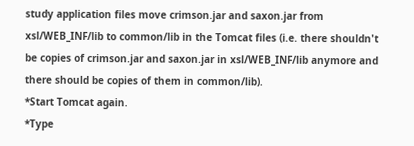study application files move crimson.jar and saxon.jar from xsl/WEB_INF/lib to common/lib in the Tomcat files (i.e. there shouldn't be copies of crimson.jar and saxon.jar in xsl/WEB_INF/lib anymore and there should be copies of them in common/lib).
*Start Tomcat again.
*Type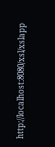http://localhost:8080/xsl/xslapp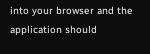into your browser and the application should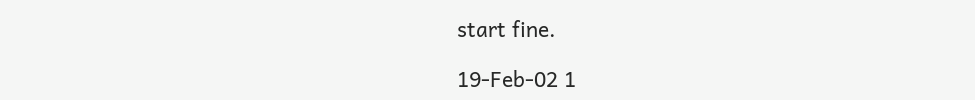start fine.

19-Feb-02 1